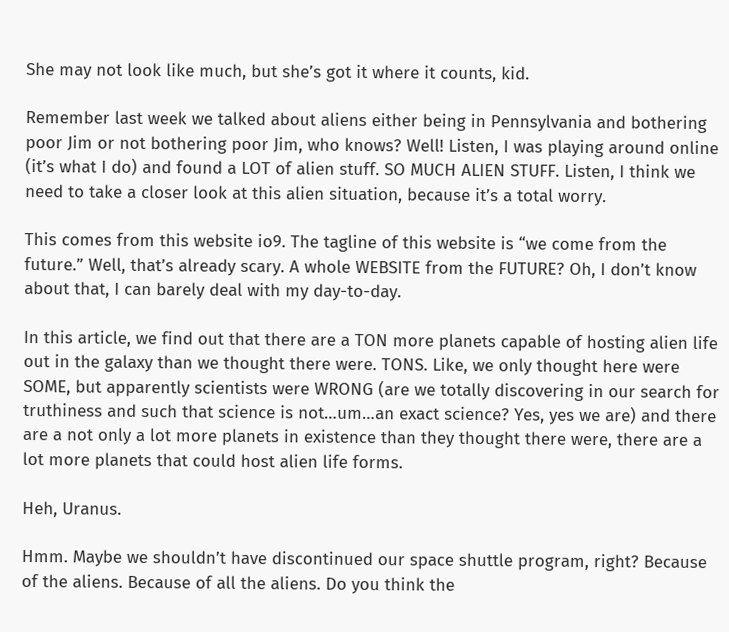She may not look like much, but she’s got it where it counts, kid.

Remember last week we talked about aliens either being in Pennsylvania and bothering poor Jim or not bothering poor Jim, who knows? Well! Listen, I was playing around online (it’s what I do) and found a LOT of alien stuff. SO MUCH ALIEN STUFF. Listen, I think we need to take a closer look at this alien situation, because it’s a total worry.

This comes from this website io9. The tagline of this website is “we come from the future.” Well, that’s already scary. A whole WEBSITE from the FUTURE? Oh, I don’t know about that, I can barely deal with my day-to-day.

In this article, we find out that there are a TON more planets capable of hosting alien life out in the galaxy than we thought there were. TONS. Like, we only thought here were SOME, but apparently scientists were WRONG (are we totally discovering in our search for truthiness and such that science is not…um…an exact science? Yes, yes we are) and there are a not only a lot more planets in existence than they thought there were, there are a lot more planets that could host alien life forms.

Heh, Uranus.

Hmm. Maybe we shouldn’t have discontinued our space shuttle program, right? Because of the aliens. Because of all the aliens. Do you think the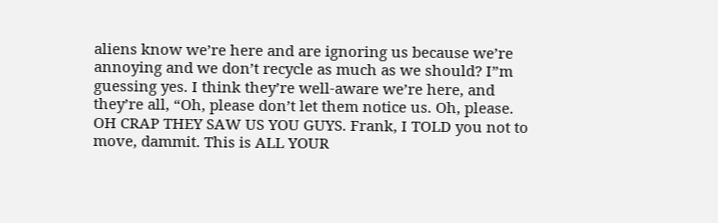aliens know we’re here and are ignoring us because we’re annoying and we don’t recycle as much as we should? I”m guessing yes. I think they’re well-aware we’re here, and they’re all, “Oh, please don’t let them notice us. Oh, please. OH CRAP THEY SAW US YOU GUYS. Frank, I TOLD you not to move, dammit. This is ALL YOUR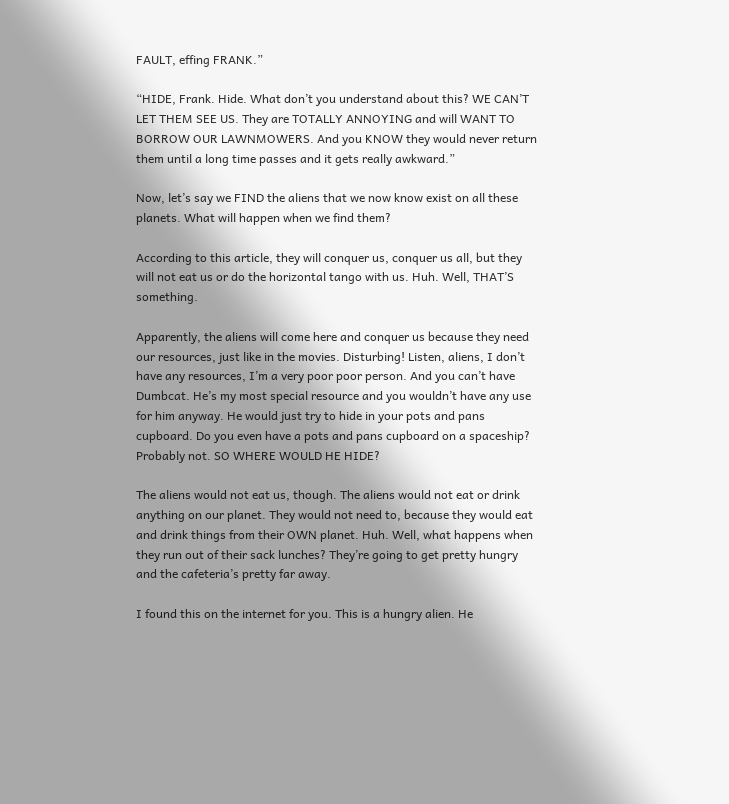FAULT, effing FRANK.”

“HIDE, Frank. Hide. What don’t you understand about this? WE CAN’T LET THEM SEE US. They are TOTALLY ANNOYING and will WANT TO BORROW OUR LAWNMOWERS. And you KNOW they would never return them until a long time passes and it gets really awkward.”

Now, let’s say we FIND the aliens that we now know exist on all these planets. What will happen when we find them?

According to this article, they will conquer us, conquer us all, but they will not eat us or do the horizontal tango with us. Huh. Well, THAT’S something.

Apparently, the aliens will come here and conquer us because they need our resources, just like in the movies. Disturbing! Listen, aliens, I don’t have any resources, I’m a very poor poor person. And you can’t have Dumbcat. He’s my most special resource and you wouldn’t have any use for him anyway. He would just try to hide in your pots and pans cupboard. Do you even have a pots and pans cupboard on a spaceship? Probably not. SO WHERE WOULD HE HIDE?

The aliens would not eat us, though. The aliens would not eat or drink anything on our planet. They would not need to, because they would eat and drink things from their OWN planet. Huh. Well, what happens when they run out of their sack lunches? They’re going to get pretty hungry and the cafeteria’s pretty far away.

I found this on the internet for you. This is a hungry alien. He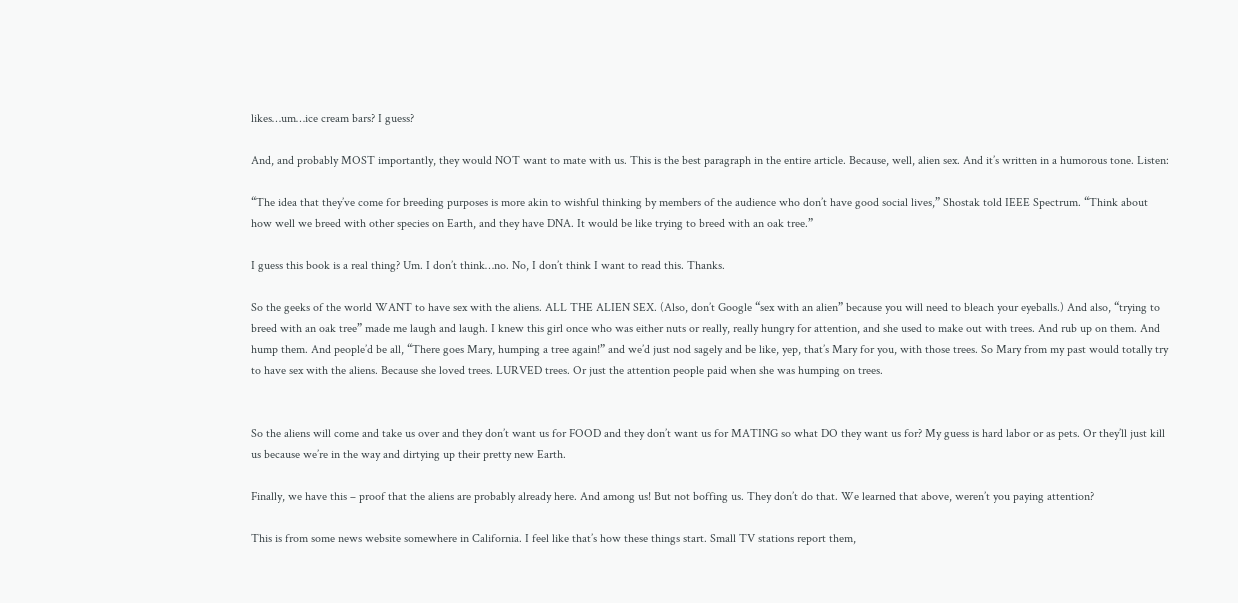likes…um…ice cream bars? I guess?

And, and probably MOST importantly, they would NOT want to mate with us. This is the best paragraph in the entire article. Because, well, alien sex. And it’s written in a humorous tone. Listen:

“The idea that they’ve come for breeding purposes is more akin to wishful thinking by members of the audience who don’t have good social lives,” Shostak told IEEE Spectrum. “Think about how well we breed with other species on Earth, and they have DNA. It would be like trying to breed with an oak tree.”

I guess this book is a real thing? Um. I don’t think…no. No, I don’t think I want to read this. Thanks.

So the geeks of the world WANT to have sex with the aliens. ALL THE ALIEN SEX. (Also, don’t Google “sex with an alien” because you will need to bleach your eyeballs.) And also, “trying to breed with an oak tree” made me laugh and laugh. I knew this girl once who was either nuts or really, really hungry for attention, and she used to make out with trees. And rub up on them. And hump them. And people’d be all, “There goes Mary, humping a tree again!” and we’d just nod sagely and be like, yep, that’s Mary for you, with those trees. So Mary from my past would totally try to have sex with the aliens. Because she loved trees. LURVED trees. Or just the attention people paid when she was humping on trees.


So the aliens will come and take us over and they don’t want us for FOOD and they don’t want us for MATING so what DO they want us for? My guess is hard labor or as pets. Or they’ll just kill us because we’re in the way and dirtying up their pretty new Earth.

Finally, we have this – proof that the aliens are probably already here. And among us! But not boffing us. They don’t do that. We learned that above, weren’t you paying attention?

This is from some news website somewhere in California. I feel like that’s how these things start. Small TV stations report them,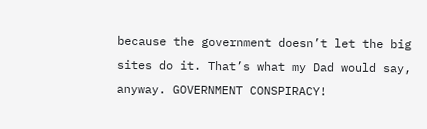because the government doesn’t let the big sites do it. That’s what my Dad would say, anyway. GOVERNMENT CONSPIRACY!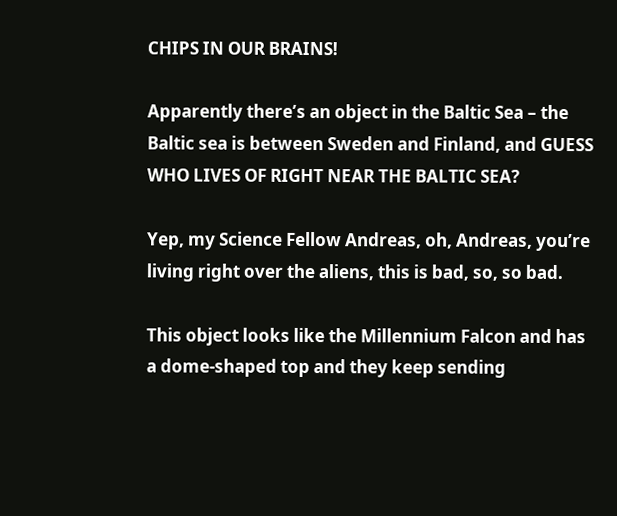CHIPS IN OUR BRAINS!

Apparently there’s an object in the Baltic Sea – the Baltic sea is between Sweden and Finland, and GUESS WHO LIVES OF RIGHT NEAR THE BALTIC SEA?

Yep, my Science Fellow Andreas, oh, Andreas, you’re living right over the aliens, this is bad, so, so bad.

This object looks like the Millennium Falcon and has a dome-shaped top and they keep sending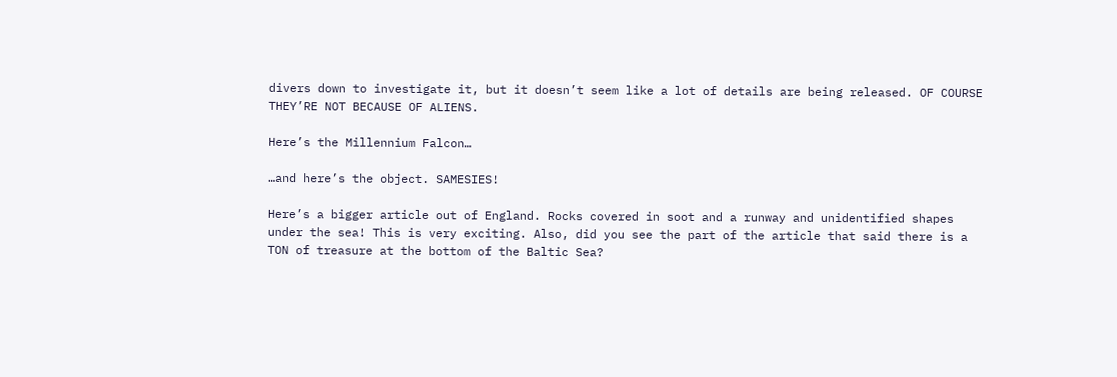divers down to investigate it, but it doesn’t seem like a lot of details are being released. OF COURSE THEY’RE NOT BECAUSE OF ALIENS.

Here’s the Millennium Falcon…

…and here’s the object. SAMESIES!

Here’s a bigger article out of England. Rocks covered in soot and a runway and unidentified shapes under the sea! This is very exciting. Also, did you see the part of the article that said there is a TON of treasure at the bottom of the Baltic Sea?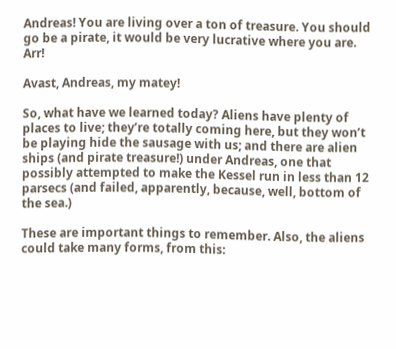Andreas! You are living over a ton of treasure. You should go be a pirate, it would be very lucrative where you are. Arr!

Avast, Andreas, my matey!

So, what have we learned today? Aliens have plenty of places to live; they’re totally coming here, but they won’t be playing hide the sausage with us; and there are alien ships (and pirate treasure!) under Andreas, one that possibly attempted to make the Kessel run in less than 12 parsecs (and failed, apparently, because, well, bottom of the sea.)

These are important things to remember. Also, the aliens could take many forms, from this: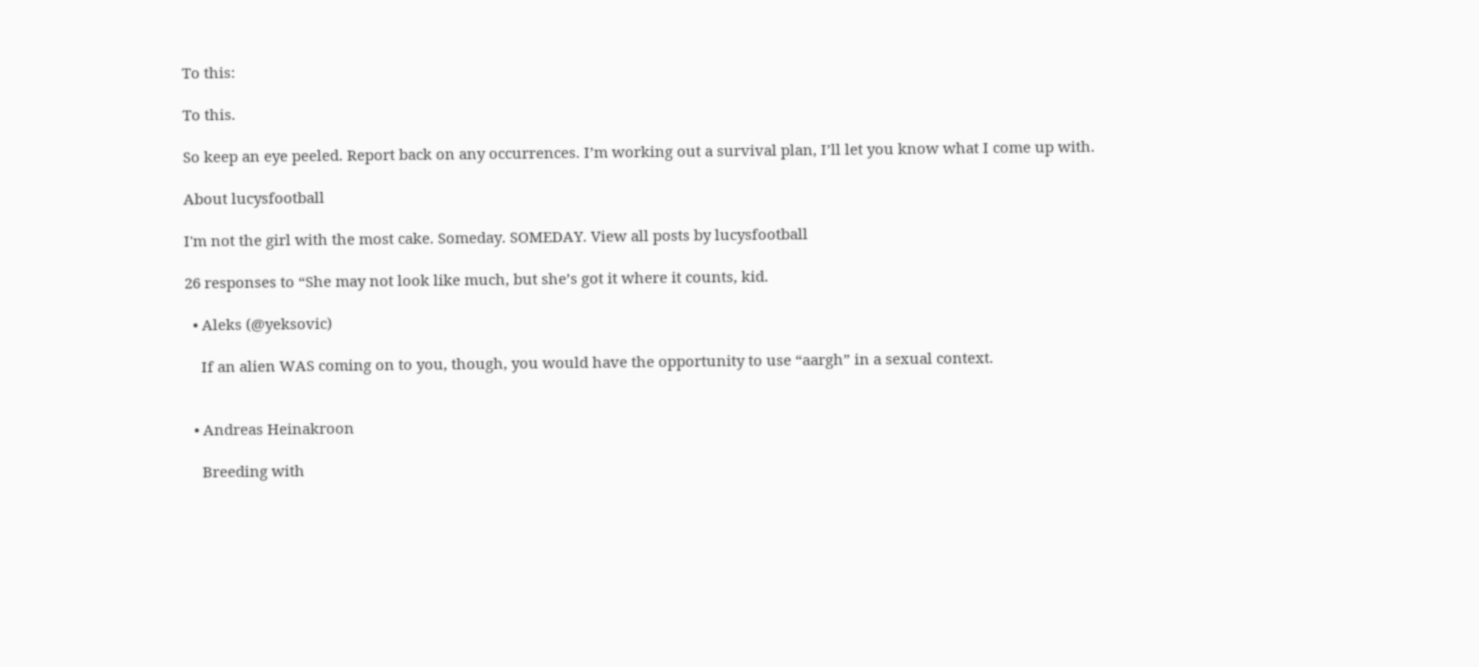To this:

To this.

So keep an eye peeled. Report back on any occurrences. I’m working out a survival plan, I’ll let you know what I come up with.

About lucysfootball

I'm not the girl with the most cake. Someday. SOMEDAY. View all posts by lucysfootball

26 responses to “She may not look like much, but she’s got it where it counts, kid.

  • Aleks (@yeksovic)

    If an alien WAS coming on to you, though, you would have the opportunity to use “aargh” in a sexual context.


  • Andreas Heinakroon

    Breeding with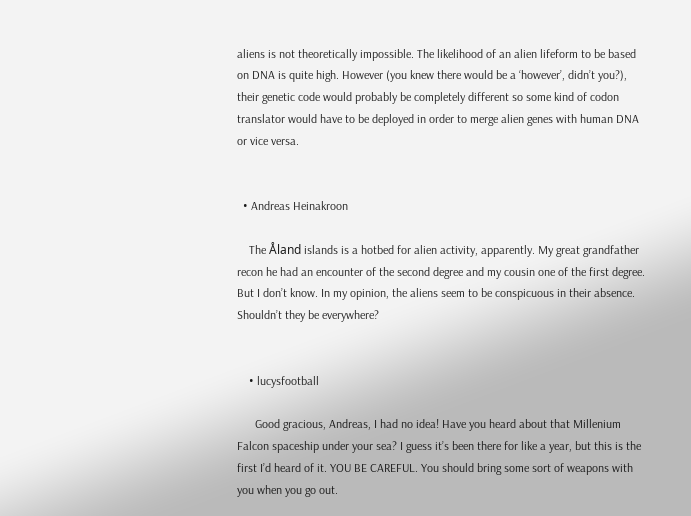aliens is not theoretically impossible. The likelihood of an alien lifeform to be based on DNA is quite high. However (you knew there would be a ‘however’, didn’t you?), their genetic code would probably be completely different so some kind of codon translator would have to be deployed in order to merge alien genes with human DNA or vice versa.


  • Andreas Heinakroon

    The Åland islands is a hotbed for alien activity, apparently. My great grandfather recon he had an encounter of the second degree and my cousin one of the first degree. But I don’t know. In my opinion, the aliens seem to be conspicuous in their absence. Shouldn’t they be everywhere?


    • lucysfootball

      Good gracious, Andreas, I had no idea! Have you heard about that Millenium Falcon spaceship under your sea? I guess it’s been there for like a year, but this is the first I’d heard of it. YOU BE CAREFUL. You should bring some sort of weapons with you when you go out.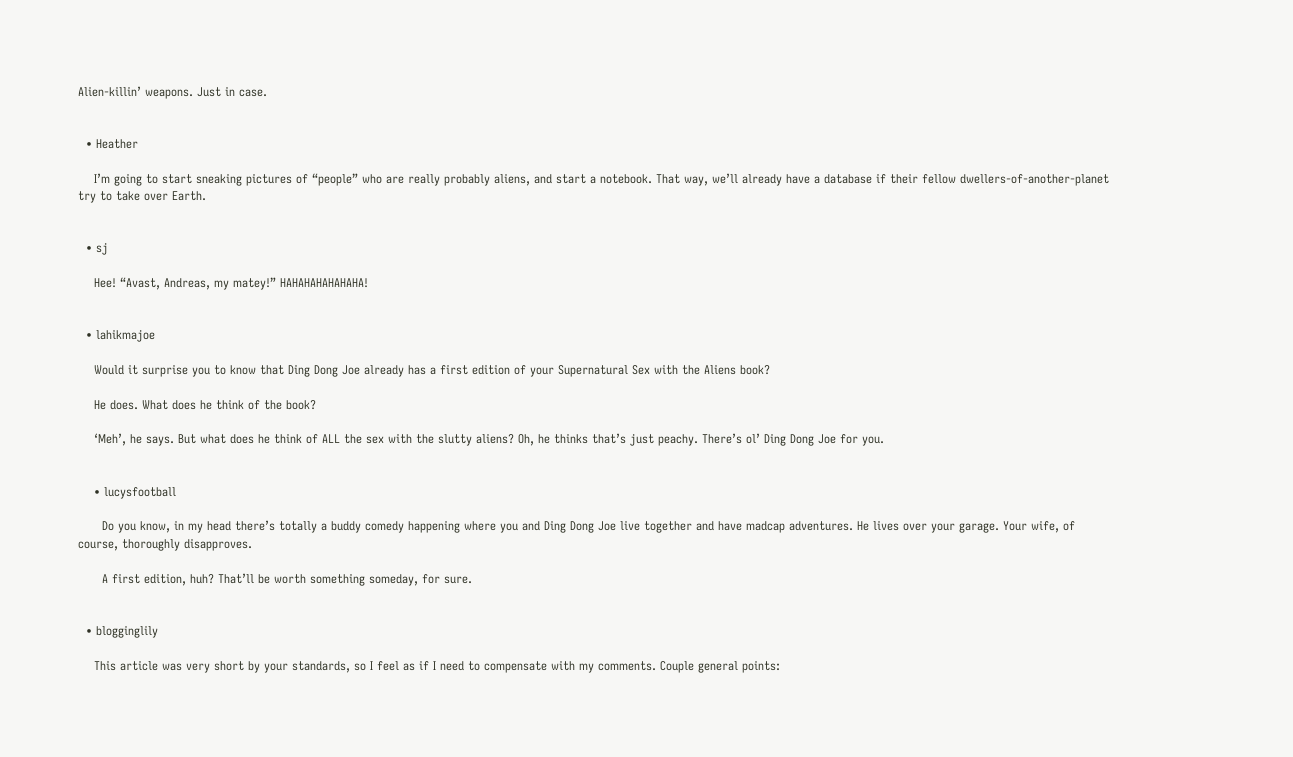Alien-killin’ weapons. Just in case.


  • Heather

    I’m going to start sneaking pictures of “people” who are really probably aliens, and start a notebook. That way, we’ll already have a database if their fellow dwellers-of-another-planet try to take over Earth.


  • sj

    Hee! “Avast, Andreas, my matey!” HAHAHAHAHAHAHA!


  • lahikmajoe

    Would it surprise you to know that Ding Dong Joe already has a first edition of your Supernatural Sex with the Aliens book?

    He does. What does he think of the book?

    ‘Meh’, he says. But what does he think of ALL the sex with the slutty aliens? Oh, he thinks that’s just peachy. There’s ol’ Ding Dong Joe for you.


    • lucysfootball

      Do you know, in my head there’s totally a buddy comedy happening where you and Ding Dong Joe live together and have madcap adventures. He lives over your garage. Your wife, of course, thoroughly disapproves.

      A first edition, huh? That’ll be worth something someday, for sure.


  • blogginglily

    This article was very short by your standards, so I feel as if I need to compensate with my comments. Couple general points: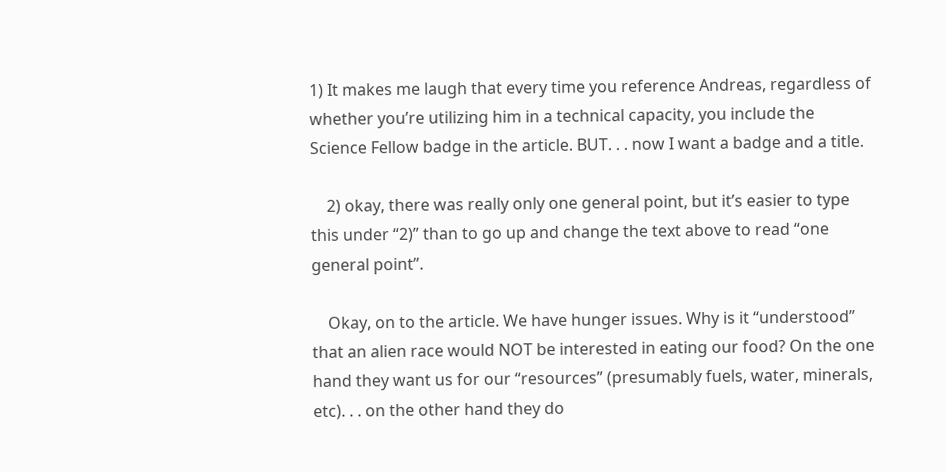1) It makes me laugh that every time you reference Andreas, regardless of whether you’re utilizing him in a technical capacity, you include the Science Fellow badge in the article. BUT. . . now I want a badge and a title.

    2) okay, there was really only one general point, but it’s easier to type this under “2)” than to go up and change the text above to read “one general point”.

    Okay, on to the article. We have hunger issues. Why is it “understood” that an alien race would NOT be interested in eating our food? On the one hand they want us for our “resources” (presumably fuels, water, minerals, etc). . . on the other hand they do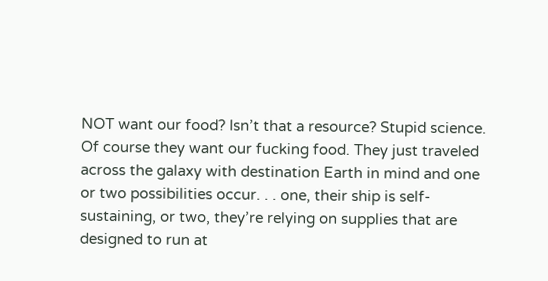NOT want our food? Isn’t that a resource? Stupid science. Of course they want our fucking food. They just traveled across the galaxy with destination Earth in mind and one or two possibilities occur. . . one, their ship is self-sustaining, or two, they’re relying on supplies that are designed to run at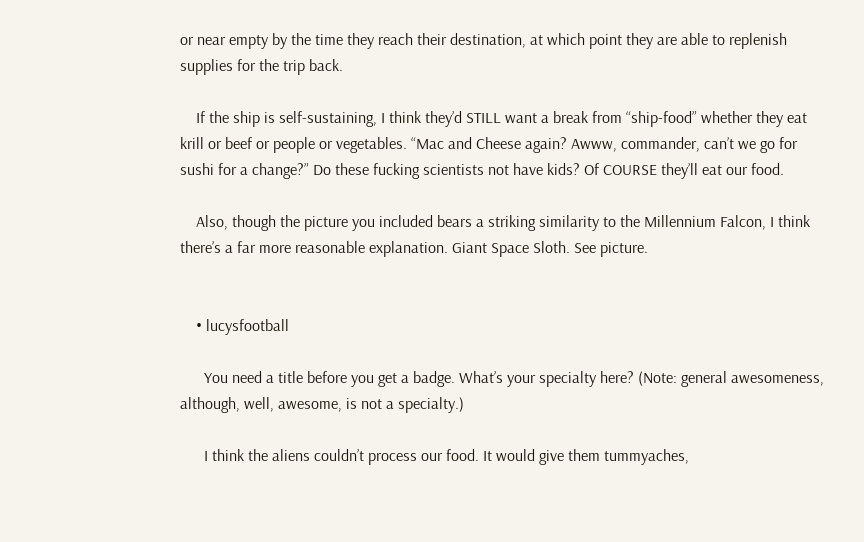or near empty by the time they reach their destination, at which point they are able to replenish supplies for the trip back.

    If the ship is self-sustaining, I think they’d STILL want a break from “ship-food” whether they eat krill or beef or people or vegetables. “Mac and Cheese again? Awww, commander, can’t we go for sushi for a change?” Do these fucking scientists not have kids? Of COURSE they’ll eat our food.

    Also, though the picture you included bears a striking similarity to the Millennium Falcon, I think there’s a far more reasonable explanation. Giant Space Sloth. See picture.


    • lucysfootball

      You need a title before you get a badge. What’s your specialty here? (Note: general awesomeness, although, well, awesome, is not a specialty.)

      I think the aliens couldn’t process our food. It would give them tummyaches,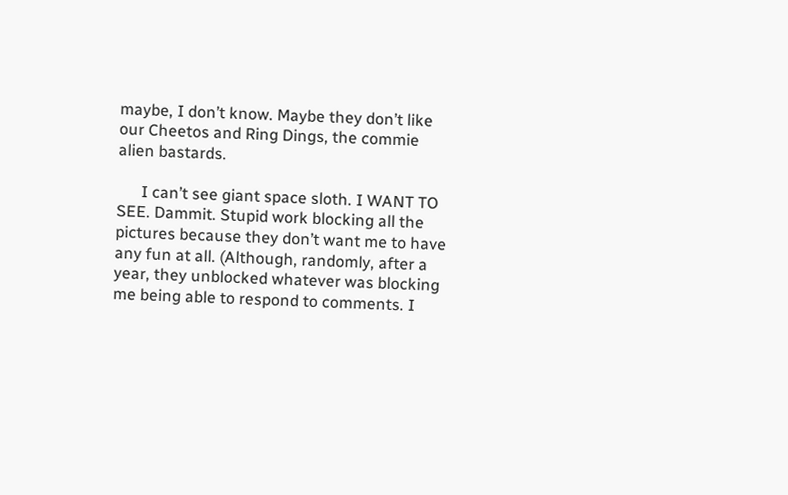maybe, I don’t know. Maybe they don’t like our Cheetos and Ring Dings, the commie alien bastards.

      I can’t see giant space sloth. I WANT TO SEE. Dammit. Stupid work blocking all the pictures because they don’t want me to have any fun at all. (Although, randomly, after a year, they unblocked whatever was blocking me being able to respond to comments. I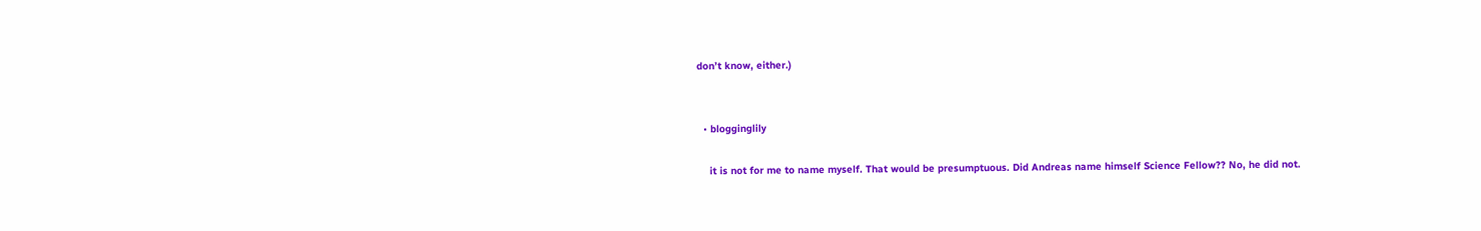don’t know, either.)


  • blogginglily

    it is not for me to name myself. That would be presumptuous. Did Andreas name himself Science Fellow?? No, he did not.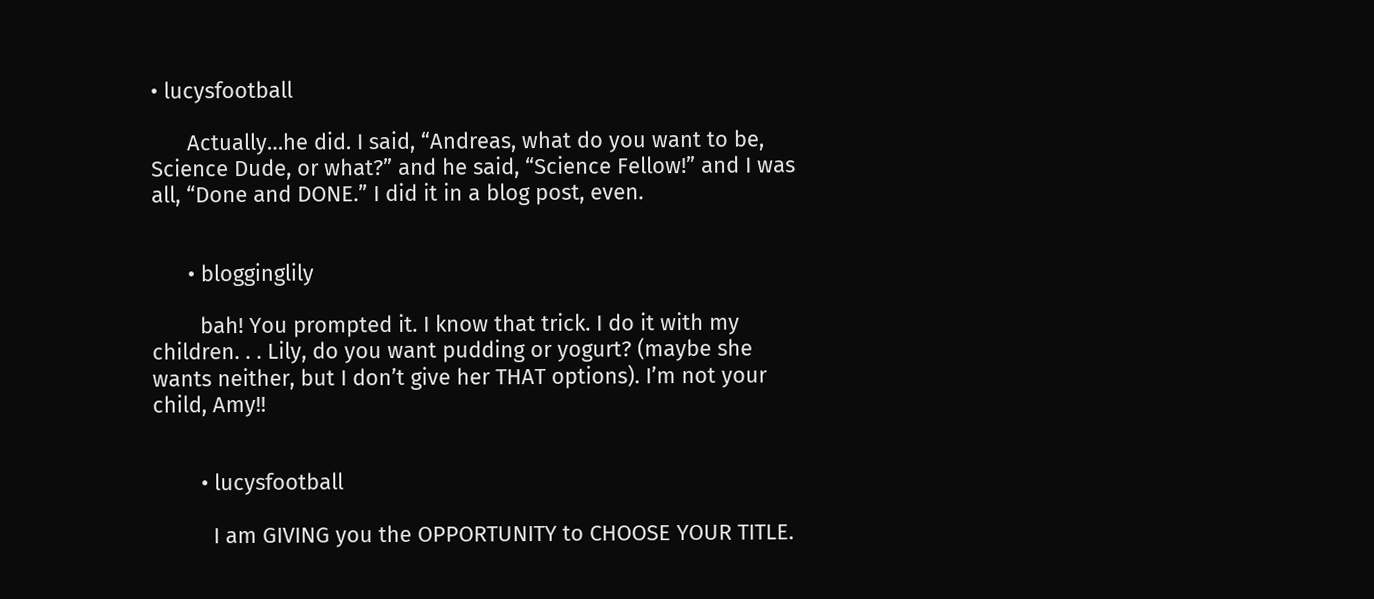• lucysfootball

      Actually…he did. I said, “Andreas, what do you want to be, Science Dude, or what?” and he said, “Science Fellow!” and I was all, “Done and DONE.” I did it in a blog post, even.


      • blogginglily

        bah! You prompted it. I know that trick. I do it with my children. . . Lily, do you want pudding or yogurt? (maybe she wants neither, but I don’t give her THAT options). I’m not your child, Amy!!


        • lucysfootball

          I am GIVING you the OPPORTUNITY to CHOOSE YOUR TITLE.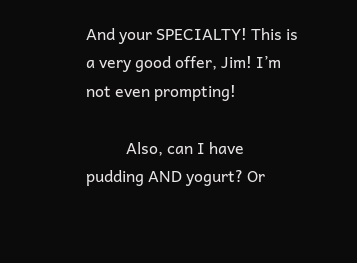And your SPECIALTY! This is a very good offer, Jim! I’m not even prompting!

          Also, can I have pudding AND yogurt? Or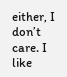either, I don’t care. I like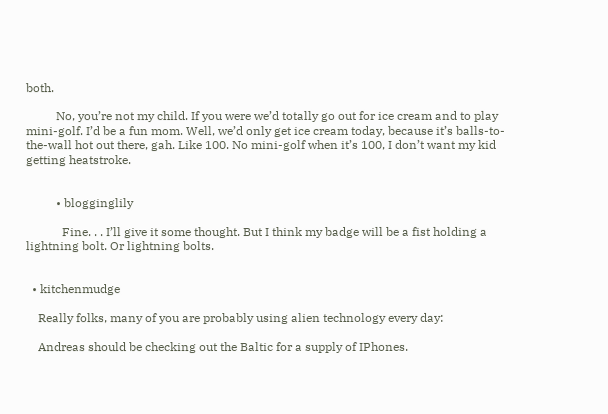both.

          No, you’re not my child. If you were we’d totally go out for ice cream and to play mini-golf. I’d be a fun mom. Well, we’d only get ice cream today, because it’s balls-to-the-wall hot out there, gah. Like 100. No mini-golf when it’s 100, I don’t want my kid getting heatstroke.


          • blogginglily

            Fine. . . I’ll give it some thought. But I think my badge will be a fist holding a lightning bolt. Or lightning bolts.


  • kitchenmudge

    Really folks, many of you are probably using alien technology every day:

    Andreas should be checking out the Baltic for a supply of IPhones.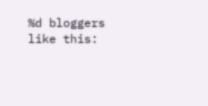%d bloggers like this: